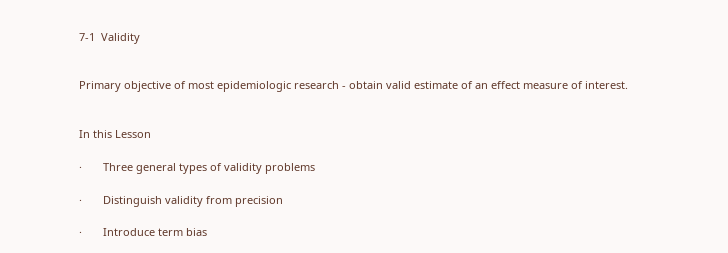7-1  Validity


Primary objective of most epidemiologic research - obtain valid estimate of an effect measure of interest.


In this Lesson

·       Three general types of validity problems

·       Distinguish validity from precision

·       Introduce term bias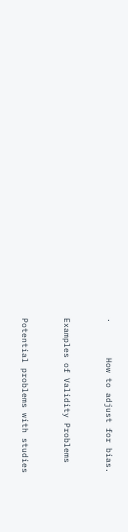·       How to adjust for bias.


Examples of Validity Problems


Potential problems with studies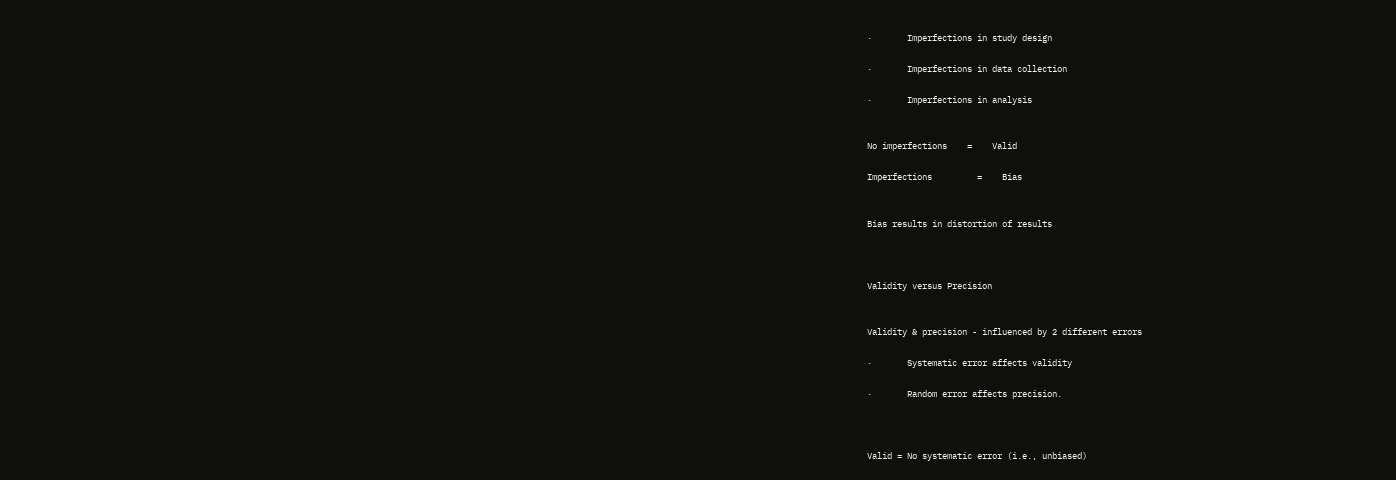·       Imperfections in study design

·       Imperfections in data collection

·       Imperfections in analysis


No imperfections    =    Valid

Imperfections         =    Bias


Bias results in distortion of results



Validity versus Precision


Validity & precision - influenced by 2 different errors

·       Systematic error affects validity

·       Random error affects precision.



Valid = No systematic error (i.e., unbiased)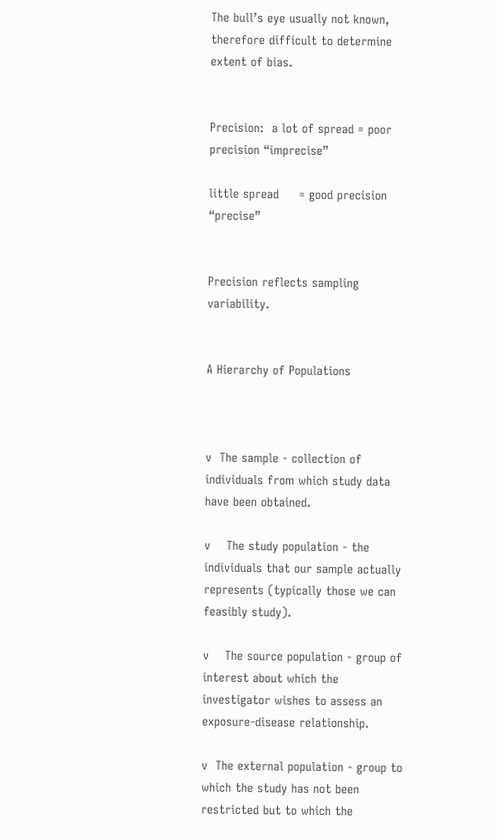The bull’s eye usually not known, therefore difficult to determine extent of bias.


Precision:  a lot of spread = poor precision “imprecise”

little spread     = good precision “precise”


Precision reflects sampling variability.


A Hierarchy of Populations



v  The sample - collection of individuals from which study data have been obtained.

v    The study population - the individuals that our sample actually represents (typically those we can feasibly study).

v    The source population - group of interest about which the investigator wishes to assess an exposure-disease relationship.

v  The external population - group to which the study has not been restricted but to which the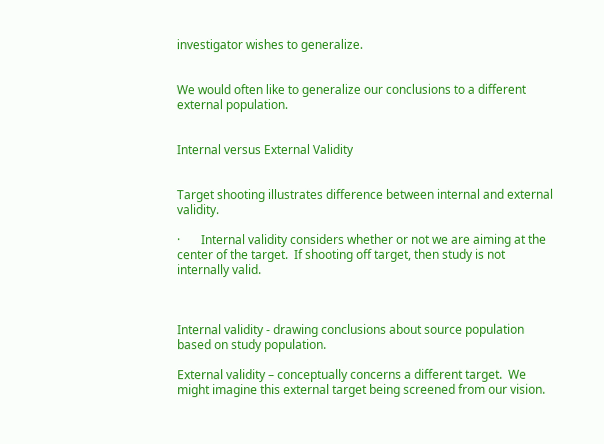investigator wishes to generalize.


We would often like to generalize our conclusions to a different external population.


Internal versus External Validity


Target shooting illustrates difference between internal and external validity.

·       Internal validity considers whether or not we are aiming at the center of the target.  If shooting off target, then study is not internally valid.



Internal validity - drawing conclusions about source population based on study population.

External validity – conceptually concerns a different target.  We might imagine this external target being screened from our vision.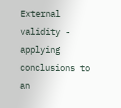External validity - applying conclusions to an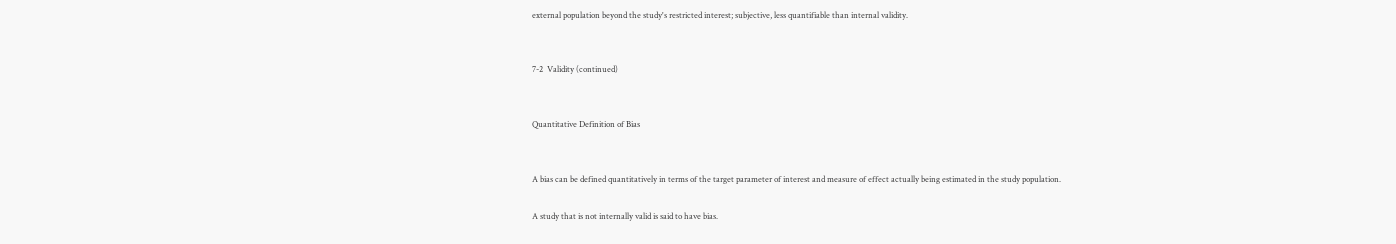external population beyond the study's restricted interest; subjective, less quantifiable than internal validity.


7-2  Validity (continued)


Quantitative Definition of Bias


A bias can be defined quantitatively in terms of the target parameter of interest and measure of effect actually being estimated in the study population.

A study that is not internally valid is said to have bias.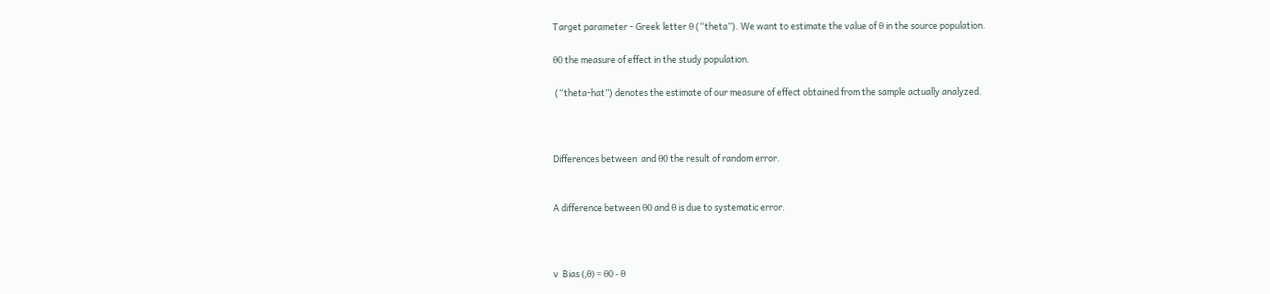Target parameter - Greek letter θ (“theta”). We want to estimate the value of θ in the source population.

θ0 the measure of effect in the study population.

 (“theta-hat”) denotes the estimate of our measure of effect obtained from the sample actually analyzed.



Differences between  and θ0 the result of random error.


A difference between θ0 and θ is due to systematic error.



v  Bias (,θ) = θ0 - θ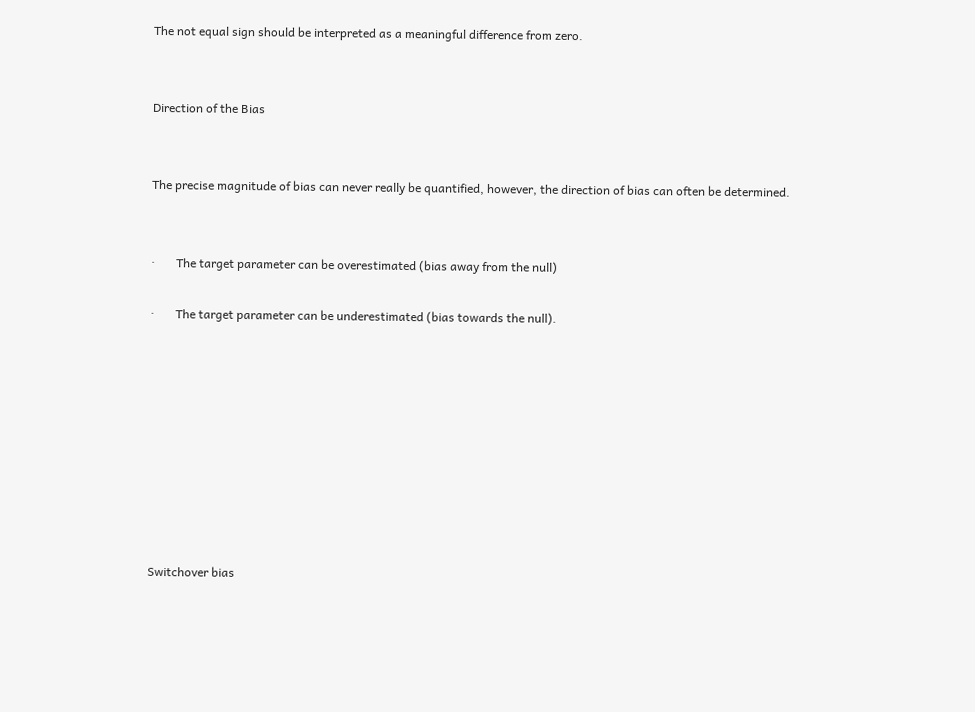The not equal sign should be interpreted as a meaningful difference from zero.


Direction of the Bias


The precise magnitude of bias can never really be quantified, however, the direction of bias can often be determined.


·       The target parameter can be overestimated (bias away from the null)

·       The target parameter can be underestimated (bias towards the null).









Switchover bias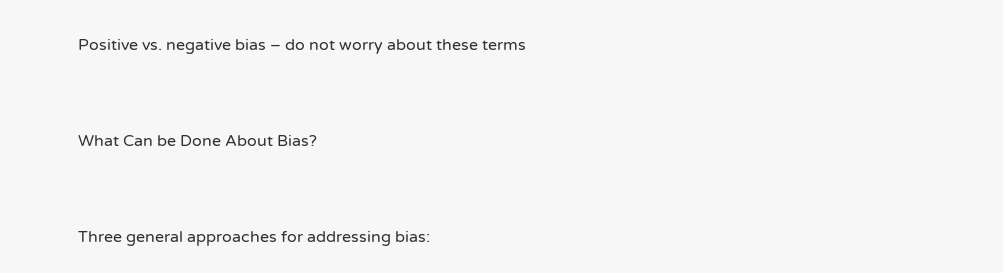Positive vs. negative bias – do not worry about these terms


What Can be Done About Bias?


Three general approaches for addressing bias: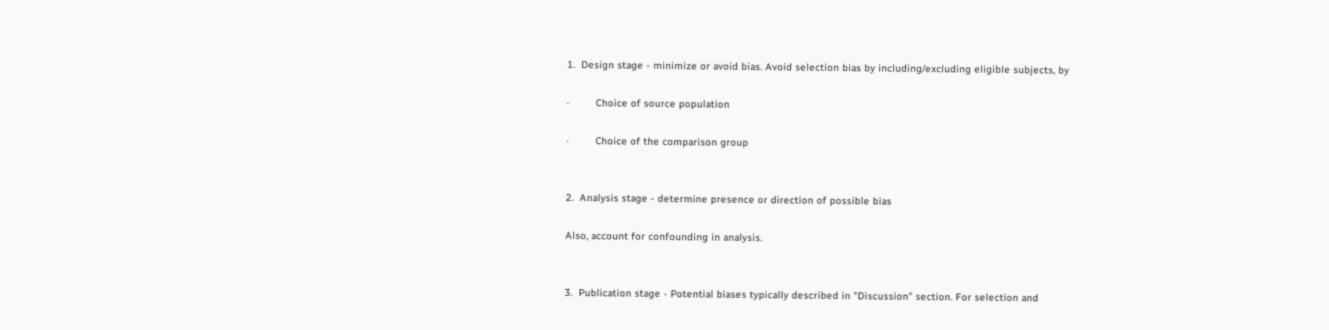1.  Design stage - minimize or avoid bias. Avoid selection bias by including/excluding eligible subjects, by

·         Choice of source population

·         Choice of the comparison group


2.  Analysis stage - determine presence or direction of possible bias

Also, account for confounding in analysis.


3.  Publication stage - Potential biases typically described in "Discussion" section. For selection and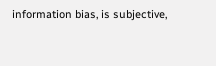information bias, is subjective,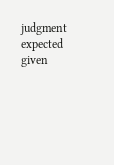judgment expected given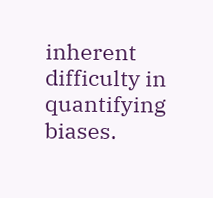inherent difficulty in quantifying biases.